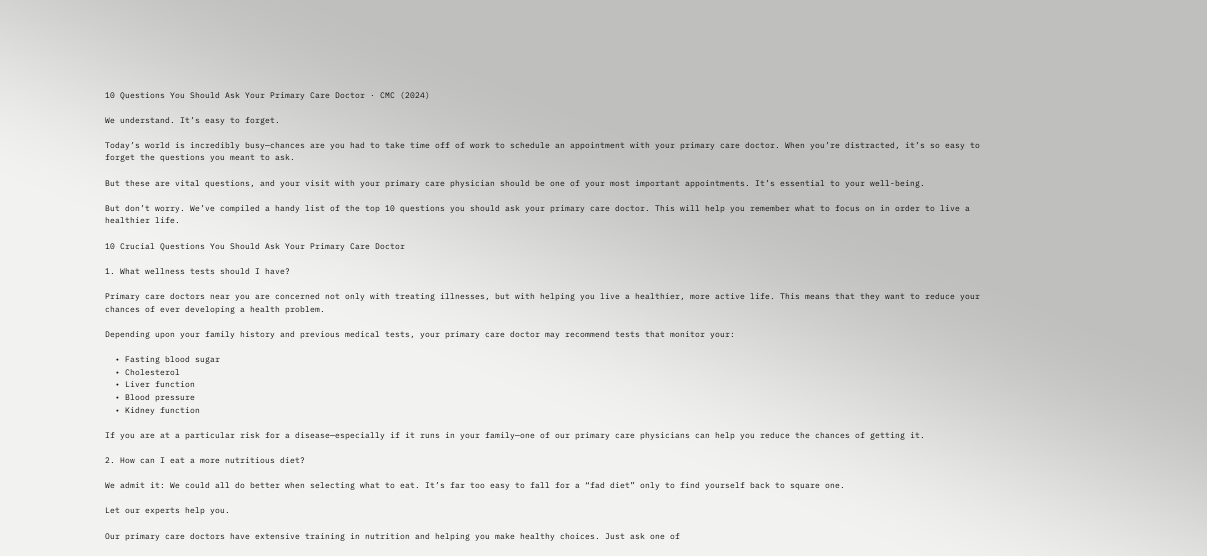10 Questions You Should Ask Your Primary Care Doctor · CMC (2024)

We understand. It’s easy to forget.

Today’s world is incredibly busy—chances are you had to take time off of work to schedule an appointment with your primary care doctor. When you’re distracted, it’s so easy to forget the questions you meant to ask.

But these are vital questions, and your visit with your primary care physician should be one of your most important appointments. It’s essential to your well-being.

But don’t worry. We’ve compiled a handy list of the top 10 questions you should ask your primary care doctor. This will help you remember what to focus on in order to live a healthier life.

10 Crucial Questions You Should Ask Your Primary Care Doctor

1. What wellness tests should I have?

Primary care doctors near you are concerned not only with treating illnesses, but with helping you live a healthier, more active life. This means that they want to reduce your chances of ever developing a health problem.

Depending upon your family history and previous medical tests, your primary care doctor may recommend tests that monitor your:

  • Fasting blood sugar
  • Cholesterol
  • Liver function
  • Blood pressure
  • Kidney function

If you are at a particular risk for a disease—especially if it runs in your family—one of our primary care physicians can help you reduce the chances of getting it.

2. How can I eat a more nutritious diet?

We admit it: We could all do better when selecting what to eat. It’s far too easy to fall for a “fad diet” only to find yourself back to square one.

Let our experts help you.

Our primary care doctors have extensive training in nutrition and helping you make healthy choices. Just ask one of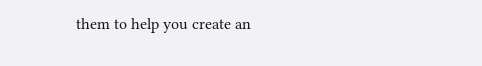them to help you create an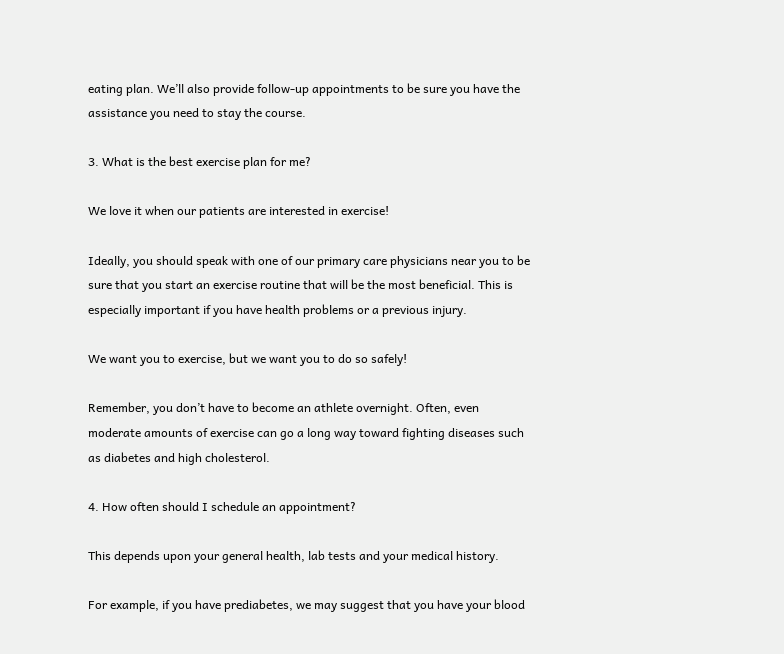eating plan. We’ll also provide follow-up appointments to be sure you have the assistance you need to stay the course.

3. What is the best exercise plan for me?

We love it when our patients are interested in exercise!

Ideally, you should speak with one of our primary care physicians near you to be sure that you start an exercise routine that will be the most beneficial. This is especially important if you have health problems or a previous injury.

We want you to exercise, but we want you to do so safely!

Remember, you don’t have to become an athlete overnight. Often, even moderate amounts of exercise can go a long way toward fighting diseases such as diabetes and high cholesterol.

4. How often should I schedule an appointment?

This depends upon your general health, lab tests and your medical history.

For example, if you have prediabetes, we may suggest that you have your blood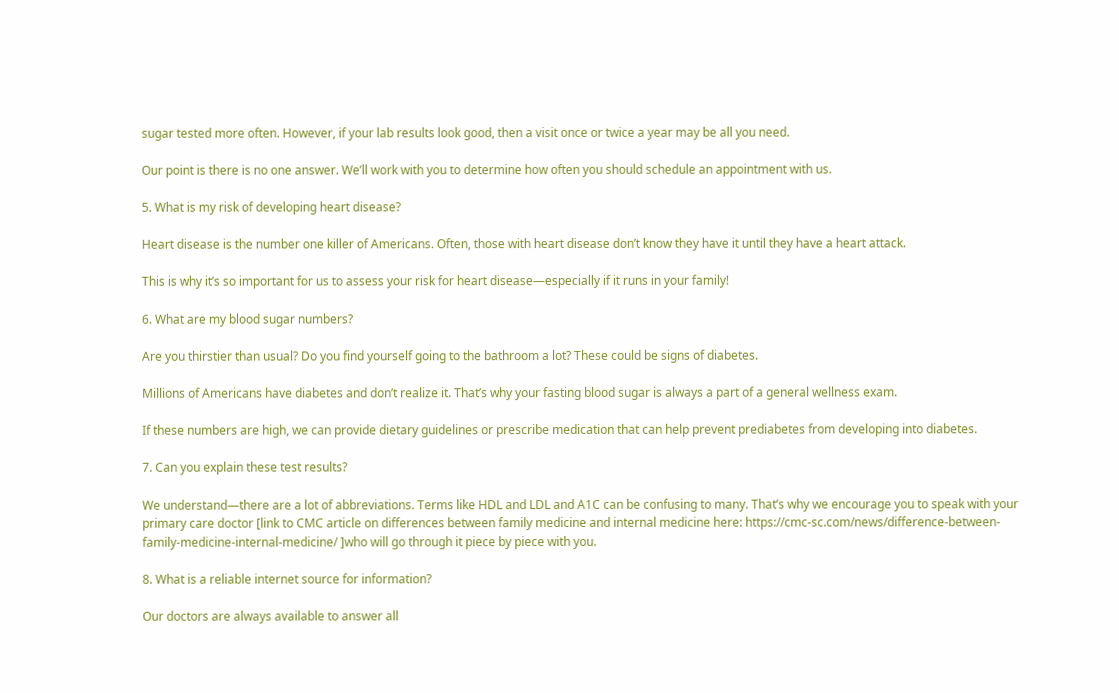sugar tested more often. However, if your lab results look good, then a visit once or twice a year may be all you need.

Our point is there is no one answer. We’ll work with you to determine how often you should schedule an appointment with us.

5. What is my risk of developing heart disease?

Heart disease is the number one killer of Americans. Often, those with heart disease don’t know they have it until they have a heart attack.

This is why it’s so important for us to assess your risk for heart disease—especially if it runs in your family!

6. What are my blood sugar numbers?

Are you thirstier than usual? Do you find yourself going to the bathroom a lot? These could be signs of diabetes.

Millions of Americans have diabetes and don’t realize it. That’s why your fasting blood sugar is always a part of a general wellness exam.

If these numbers are high, we can provide dietary guidelines or prescribe medication that can help prevent prediabetes from developing into diabetes.

7. Can you explain these test results?

We understand—there are a lot of abbreviations. Terms like HDL and LDL and A1C can be confusing to many. That’s why we encourage you to speak with your primary care doctor [link to CMC article on differences between family medicine and internal medicine here: https://cmc-sc.com/news/difference-between-family-medicine-internal-medicine/ ]who will go through it piece by piece with you.

8. What is a reliable internet source for information?

Our doctors are always available to answer all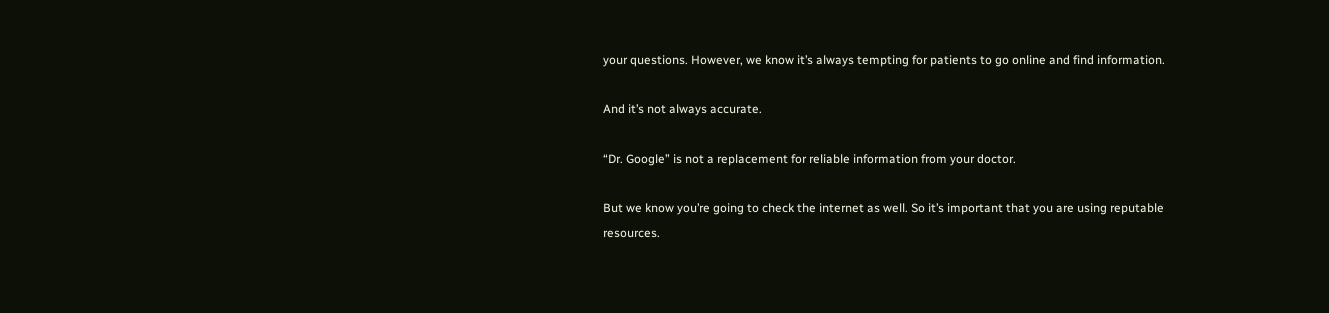your questions. However, we know it’s always tempting for patients to go online and find information.

And it’s not always accurate.

“Dr. Google” is not a replacement for reliable information from your doctor.

But we know you’re going to check the internet as well. So it’s important that you are using reputable resources.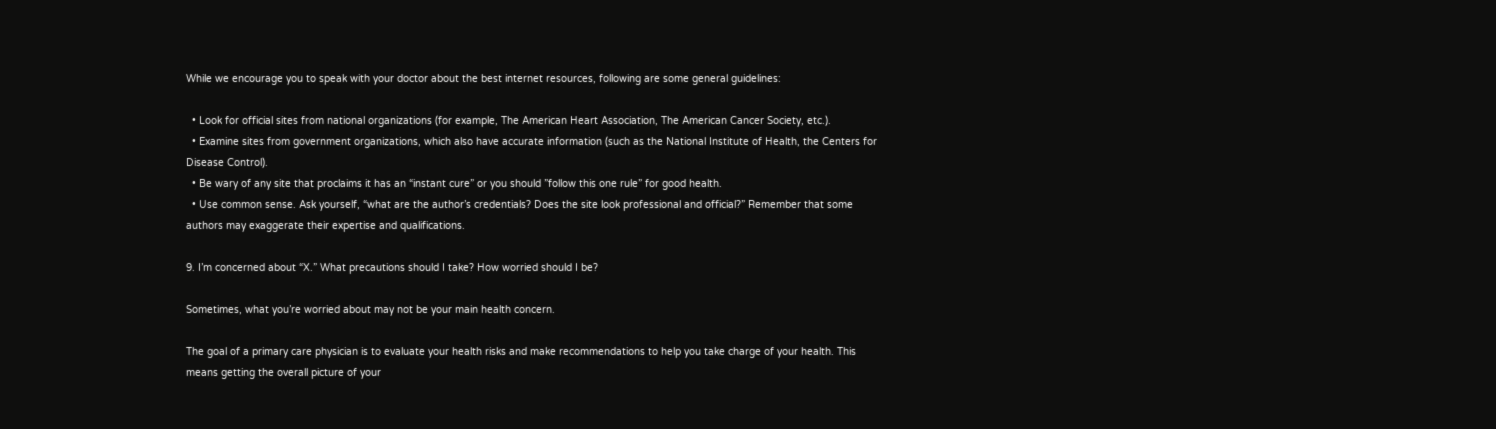While we encourage you to speak with your doctor about the best internet resources, following are some general guidelines:

  • Look for official sites from national organizations (for example, The American Heart Association, The American Cancer Society, etc.).
  • Examine sites from government organizations, which also have accurate information (such as the National Institute of Health, the Centers for Disease Control).
  • Be wary of any site that proclaims it has an “instant cure” or you should ”follow this one rule” for good health.
  • Use common sense. Ask yourself, “what are the author’s credentials? Does the site look professional and official?” Remember that some authors may exaggerate their expertise and qualifications.

9. I’m concerned about “X.” What precautions should I take? How worried should I be?

Sometimes, what you’re worried about may not be your main health concern.

The goal of a primary care physician is to evaluate your health risks and make recommendations to help you take charge of your health. This means getting the overall picture of your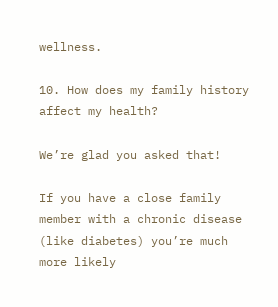wellness.

10. How does my family history affect my health?

We’re glad you asked that!

If you have a close family member with a chronic disease (like diabetes) you’re much more likely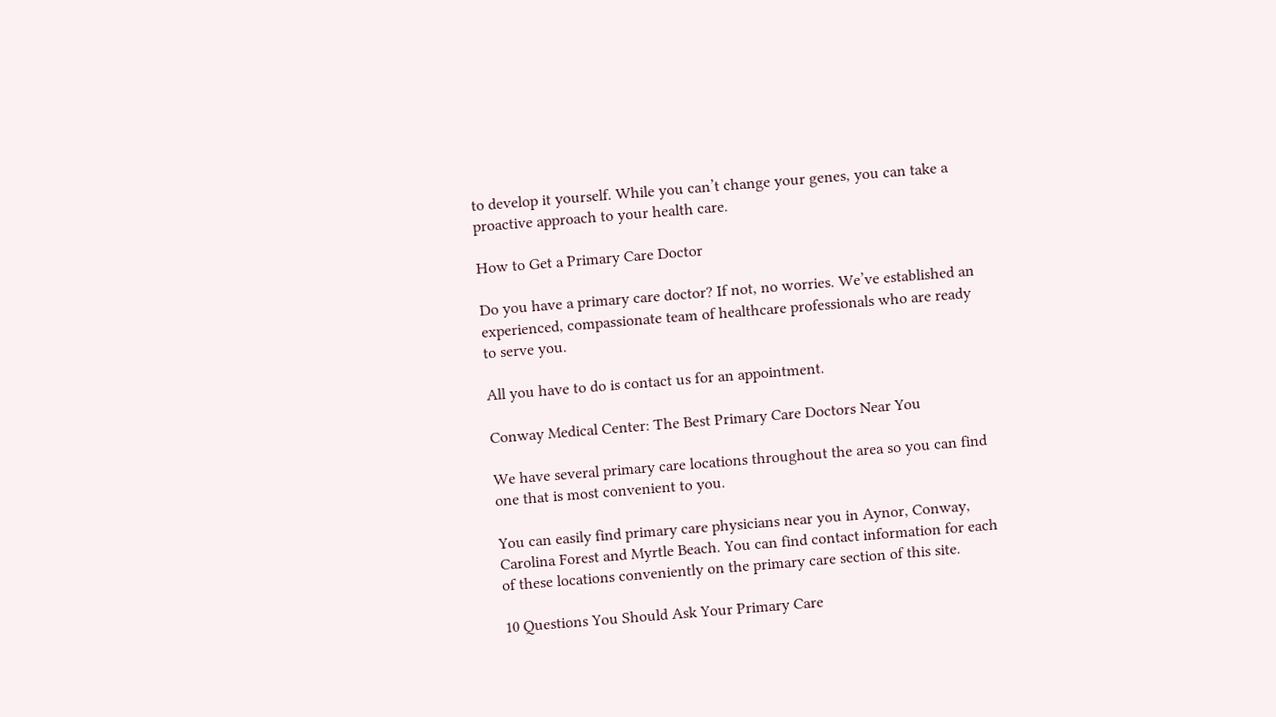to develop it yourself. While you can’t change your genes, you can take a proactive approach to your health care.

How to Get a Primary Care Doctor

Do you have a primary care doctor? If not, no worries. We’ve established an experienced, compassionate team of healthcare professionals who are ready to serve you.

All you have to do is contact us for an appointment.

Conway Medical Center: The Best Primary Care Doctors Near You

We have several primary care locations throughout the area so you can find one that is most convenient to you.

You can easily find primary care physicians near you in Aynor, Conway, Carolina Forest and Myrtle Beach. You can find contact information for each of these locations conveniently on the primary care section of this site.

10 Questions You Should Ask Your Primary Care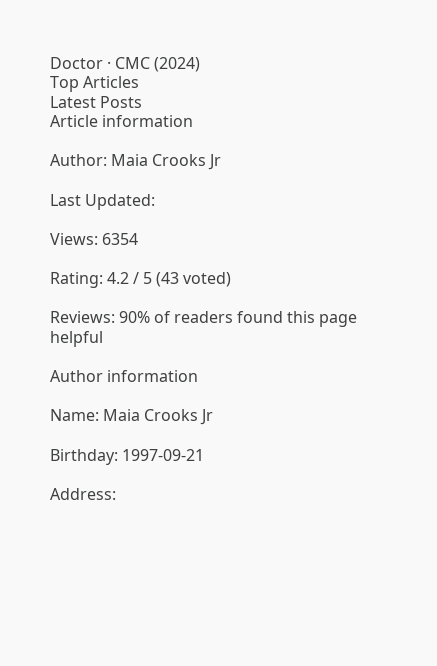Doctor · CMC (2024)
Top Articles
Latest Posts
Article information

Author: Maia Crooks Jr

Last Updated:

Views: 6354

Rating: 4.2 / 5 (43 voted)

Reviews: 90% of readers found this page helpful

Author information

Name: Maia Crooks Jr

Birthday: 1997-09-21

Address: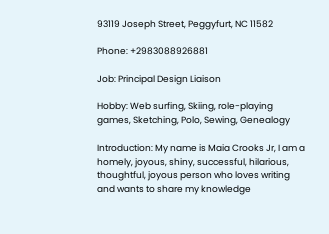93119 Joseph Street, Peggyfurt, NC 11582

Phone: +2983088926881

Job: Principal Design Liaison

Hobby: Web surfing, Skiing, role-playing games, Sketching, Polo, Sewing, Genealogy

Introduction: My name is Maia Crooks Jr, I am a homely, joyous, shiny, successful, hilarious, thoughtful, joyous person who loves writing and wants to share my knowledge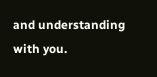and understanding with you.